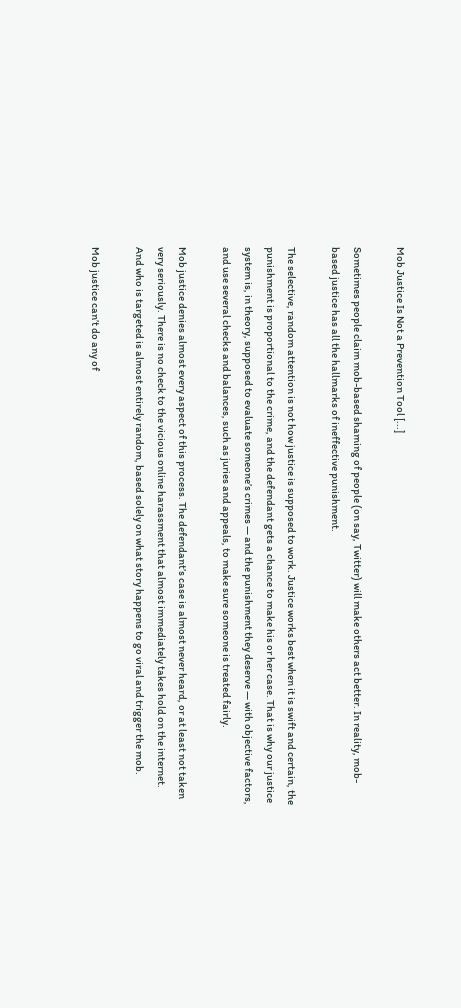Mob Justice Is Not a Prevention Tool [...]

Sometimes people claim mob-based shaming of people (on say, Twitter) will make others act better. In reality, mob-based justice has all the hallmarks of ineffective punishment.

The selective, random attention is not how justice is supposed to work. Justice works best when it is swift and certain, the punishment is proportional to the crime, and the defendant gets a chance to make his or her case. That is why our justice system is, in theory, supposed to evaluate someone’s crimes — and the punishment they deserve — with objective factors, and use several checks and balances, such as juries and appeals, to make sure someone is treated fairly.

Mob justice denies almost every aspect of this process. The defendant’s case is almost never heard, or at least not taken very seriously. There is no check to the vicious online harassment that almost immediately takes hold on the internet. And who is targeted is almost entirely random, based solely on what story happens to go viral and trigger the mob.

Mob justice can’t do any of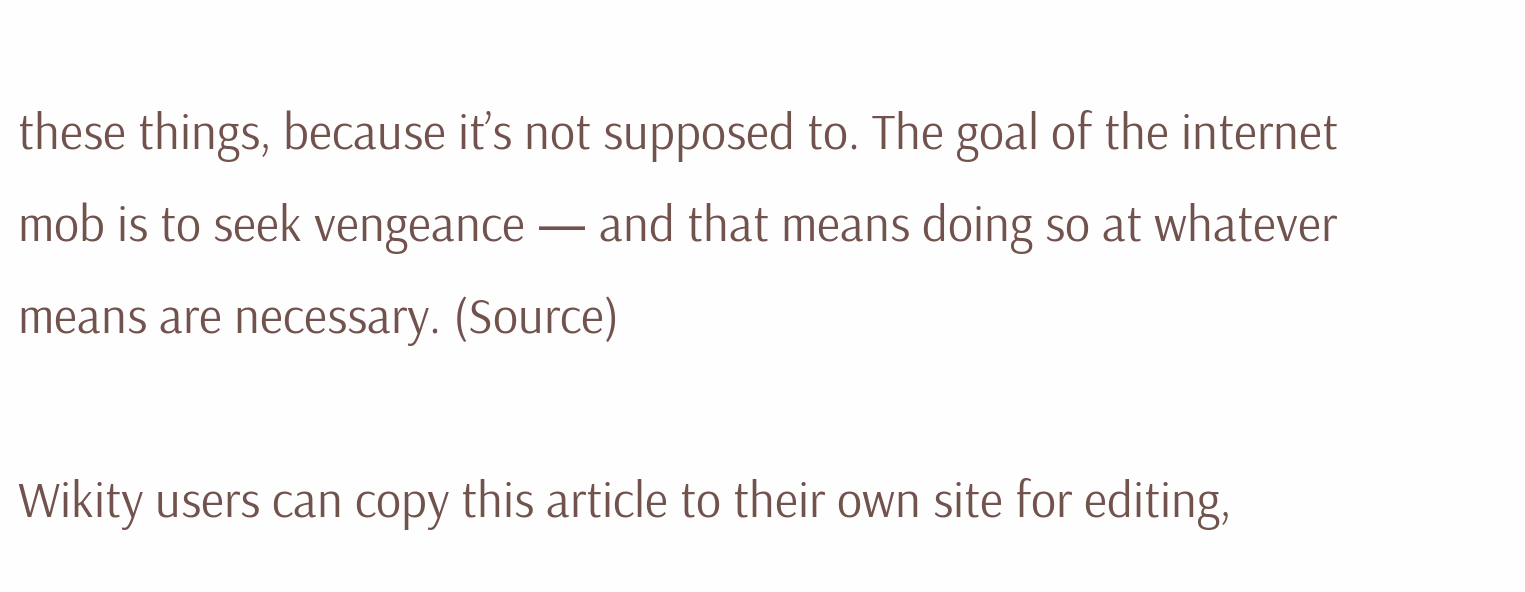these things, because it’s not supposed to. The goal of the internet mob is to seek vengeance — and that means doing so at whatever means are necessary. (Source)

Wikity users can copy this article to their own site for editing,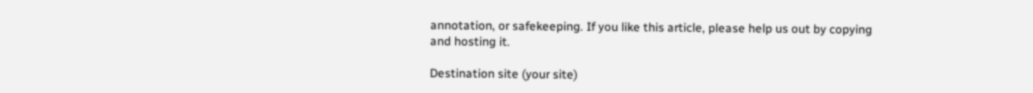annotation, or safekeeping. If you like this article, please help us out by copying and hosting it.

Destination site (your site)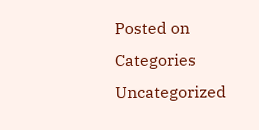Posted on Categories Uncategorized